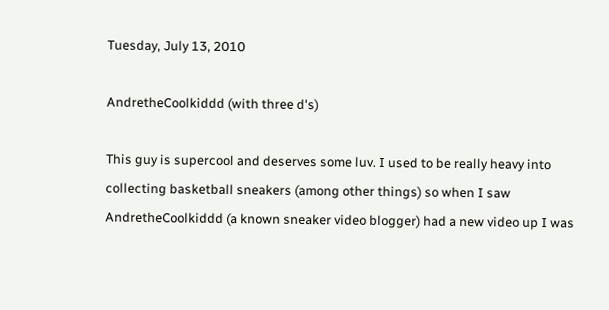Tuesday, July 13, 2010

AndretheCoolkiddd (with three d's)

This guy is supercool and deserves some luv. I used to be really heavy into collecting basketball sneakers (among other things) so when I saw AndretheCoolkiddd (a known sneaker video blogger) had a new video up I was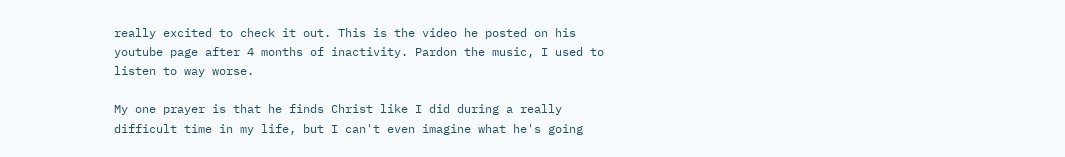really excited to check it out. This is the video he posted on his youtube page after 4 months of inactivity. Pardon the music, I used to listen to way worse.

My one prayer is that he finds Christ like I did during a really difficult time in my life, but I can't even imagine what he's going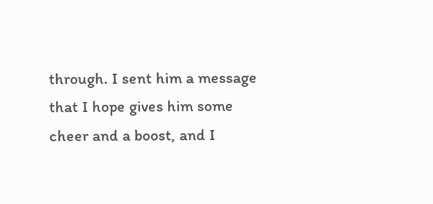through. I sent him a message that I hope gives him some cheer and a boost, and I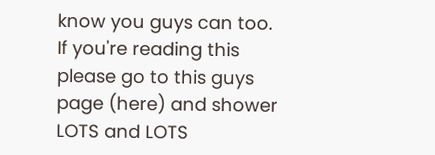know you guys can too. If you're reading this please go to this guys page (here) and shower LOTS and LOTS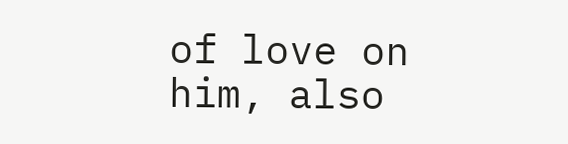of love on him, also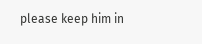please keep him in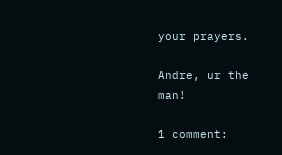your prayers.

Andre, ur the man!

1 comment: